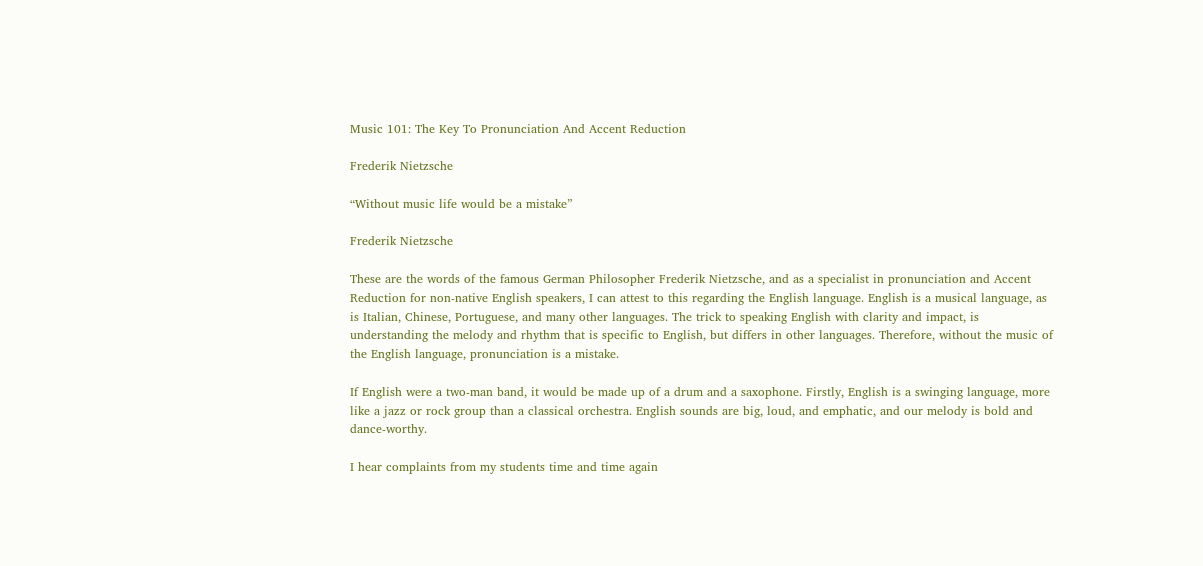Music 101: The Key To Pronunciation And Accent Reduction

Frederik Nietzsche

“Without music life would be a mistake”

Frederik Nietzsche

These are the words of the famous German Philosopher Frederik Nietzsche, and as a specialist in pronunciation and Accent Reduction for non-native English speakers, I can attest to this regarding the English language. English is a musical language, as is Italian, Chinese, Portuguese, and many other languages. The trick to speaking English with clarity and impact, is understanding the melody and rhythm that is specific to English, but differs in other languages. Therefore, without the music of the English language, pronunciation is a mistake.

If English were a two-man band, it would be made up of a drum and a saxophone. Firstly, English is a swinging language, more like a jazz or rock group than a classical orchestra. English sounds are big, loud, and emphatic, and our melody is bold and dance-worthy.

I hear complaints from my students time and time again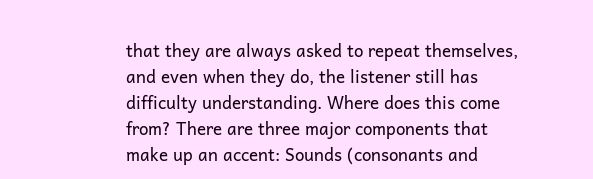that they are always asked to repeat themselves, and even when they do, the listener still has difficulty understanding. Where does this come from? There are three major components that make up an accent: Sounds (consonants and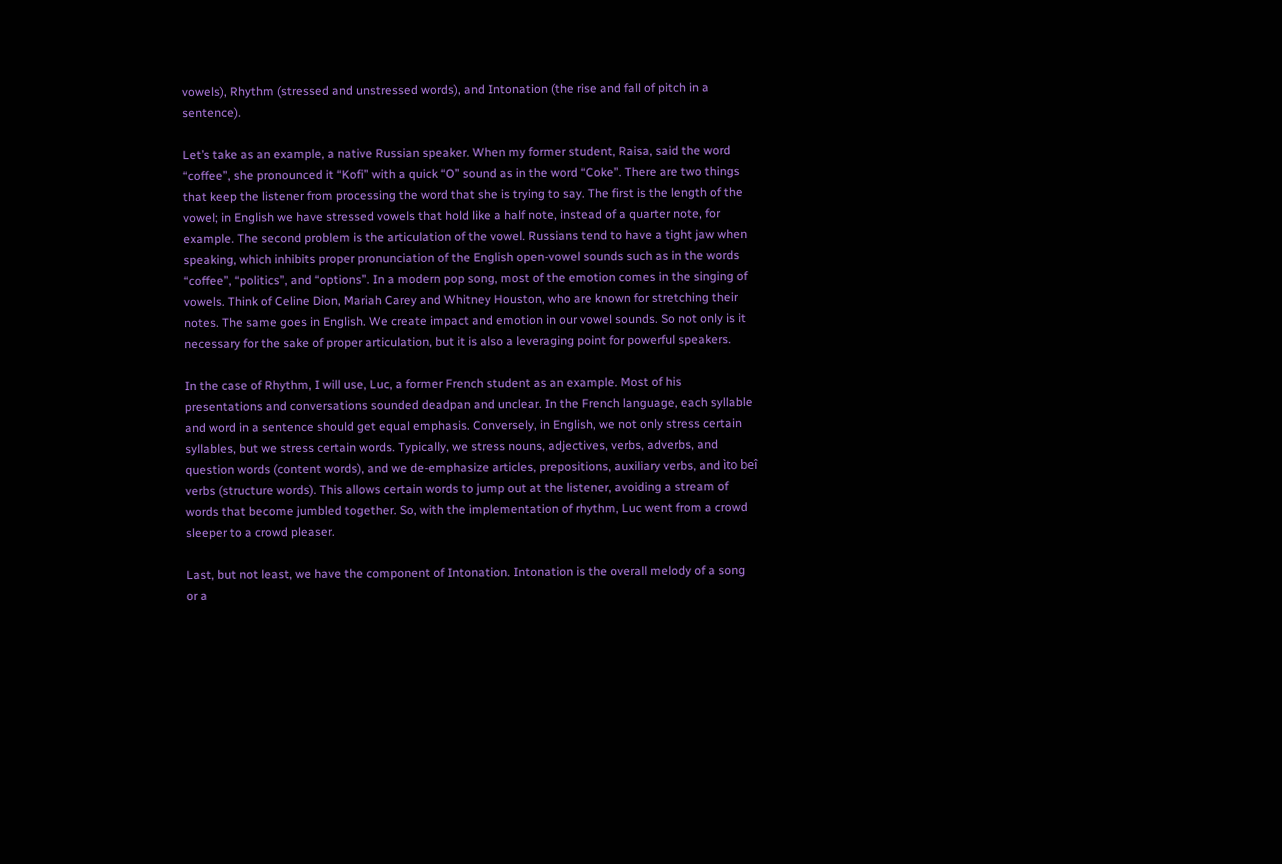vowels), Rhythm (stressed and unstressed words), and Intonation (the rise and fall of pitch in a sentence).

Let’s take as an example, a native Russian speaker. When my former student, Raisa, said the word “coffee”, she pronounced it “Kofi” with a quick “O” sound as in the word “Coke”. There are two things that keep the listener from processing the word that she is trying to say. The first is the length of the vowel; in English we have stressed vowels that hold like a half note, instead of a quarter note, for example. The second problem is the articulation of the vowel. Russians tend to have a tight jaw when speaking, which inhibits proper pronunciation of the English open-vowel sounds such as in the words “coffee”, “politics”, and “options”. In a modern pop song, most of the emotion comes in the singing of vowels. Think of Celine Dion, Mariah Carey and Whitney Houston, who are known for stretching their notes. The same goes in English. We create impact and emotion in our vowel sounds. So not only is it necessary for the sake of proper articulation, but it is also a leveraging point for powerful speakers.

In the case of Rhythm, I will use, Luc, a former French student as an example. Most of his presentations and conversations sounded deadpan and unclear. In the French language, each syllable and word in a sentence should get equal emphasis. Conversely, in English, we not only stress certain syllables, but we stress certain words. Typically, we stress nouns, adjectives, verbs, adverbs, and question words (content words), and we de-emphasize articles, prepositions, auxiliary verbs, and ìto beî verbs (structure words). This allows certain words to jump out at the listener, avoiding a stream of words that become jumbled together. So, with the implementation of rhythm, Luc went from a crowd sleeper to a crowd pleaser.

Last, but not least, we have the component of Intonation. Intonation is the overall melody of a song or a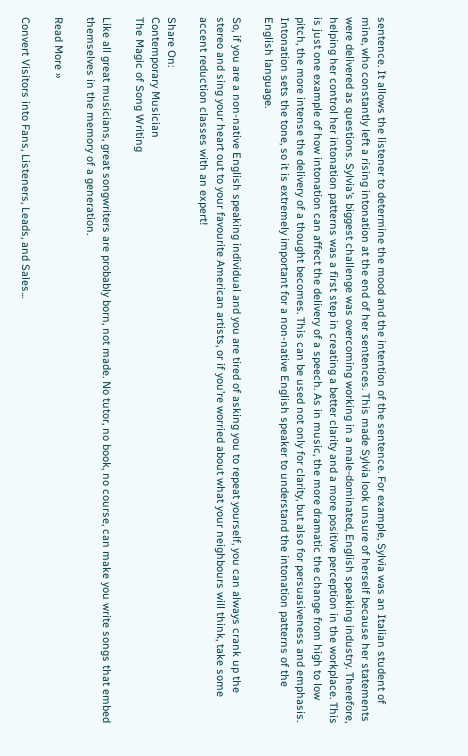sentence. It allows the listener to determine the mood and the intention of the sentence. For example, Sylvia was an Italian student of mine, who constantly left a rising intonation at the end of her sentences. This made Sylvia look unsure of herself because her statements were delivered as questions. Sylvia’s biggest challenge was overcoming working in a male-dominated, English speaking industry. Therefore, helping her control her intonation patterns was a first step in creating a better clarity and a more positive perception in the workplace. This is just one example of how intonation can affect the delivery of a speech. As in music, the more dramatic the change from high to low pitch, the more intense the delivery of a thought becomes. This can be used not only for clarity, but also for persuasiveness and emphasis. Intonation sets the tone, so it is extremely important for a non-native English speaker to understand the intonation patterns of the English language.

So, if you are a non-native English speaking individual and you are tired of asking you to repeat yourself, you can always crank up the stereo and sing your heart out to your favourite American artists, or if you’re worried about what your neighbours will think, take some accent reduction classes with an expert!

Share On:
Contemporary Musician
The Magic of Song Writing

Like all great musicians, great songwriters are probably born, not made. No tutor, no book, no course, can make you write songs that embed themselves in the memory of a generation.

Read More »

Convert Visitors into Fans, Listeners, Leads, and Sales...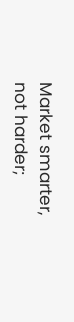Market smarter, not harder;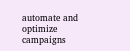automate and optimize campaigns